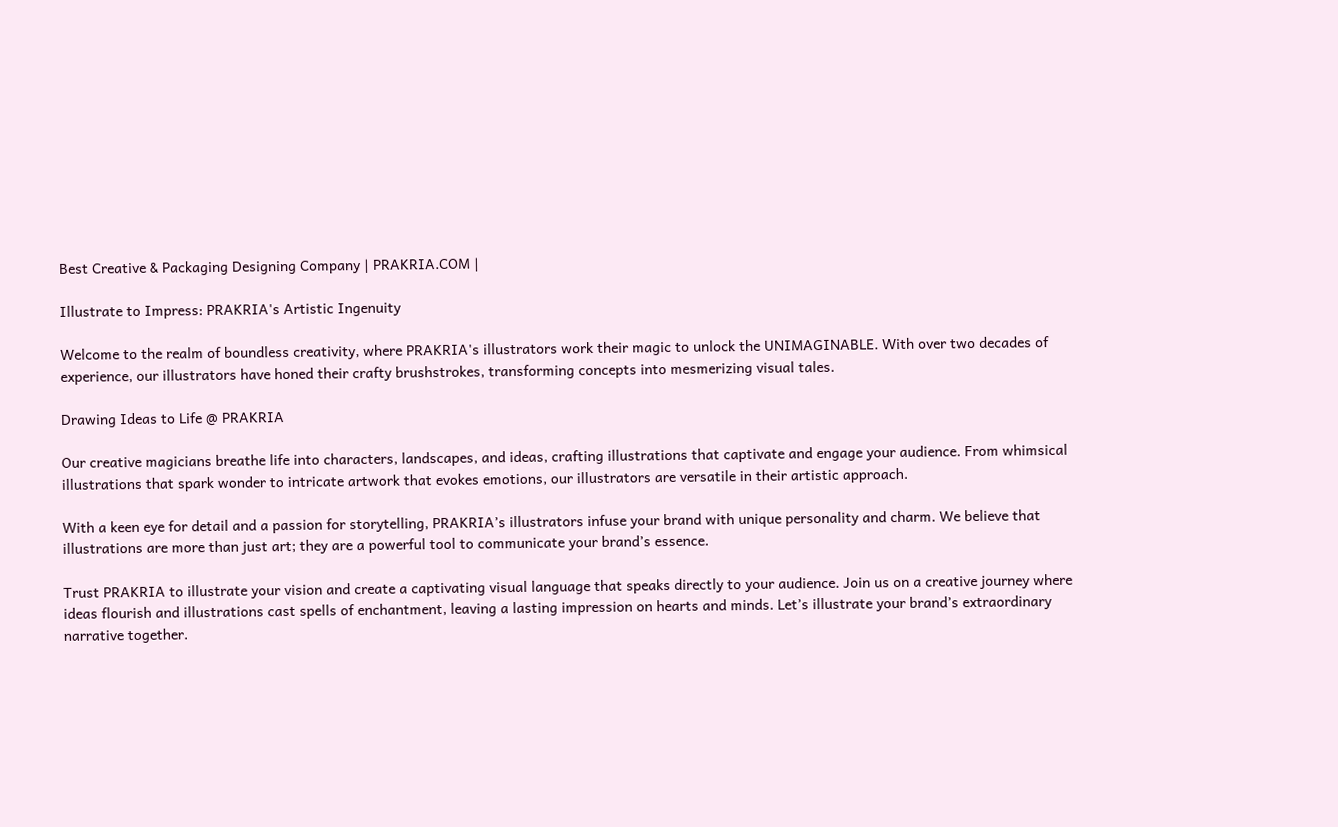Best Creative & Packaging Designing Company | PRAKRIA.COM |

Illustrate to Impress: PRAKRIA's Artistic Ingenuity

Welcome to the realm of boundless creativity, where PRAKRIA's illustrators work their magic to unlock the UNIMAGINABLE. With over two decades of experience, our illustrators have honed their crafty brushstrokes, transforming concepts into mesmerizing visual tales.

Drawing Ideas to Life @ PRAKRIA

Our creative magicians breathe life into characters, landscapes, and ideas, crafting illustrations that captivate and engage your audience. From whimsical illustrations that spark wonder to intricate artwork that evokes emotions, our illustrators are versatile in their artistic approach.

With a keen eye for detail and a passion for storytelling, PRAKRIA’s illustrators infuse your brand with unique personality and charm. We believe that illustrations are more than just art; they are a powerful tool to communicate your brand’s essence.

Trust PRAKRIA to illustrate your vision and create a captivating visual language that speaks directly to your audience. Join us on a creative journey where ideas flourish and illustrations cast spells of enchantment, leaving a lasting impression on hearts and minds. Let’s illustrate your brand’s extraordinary narrative together.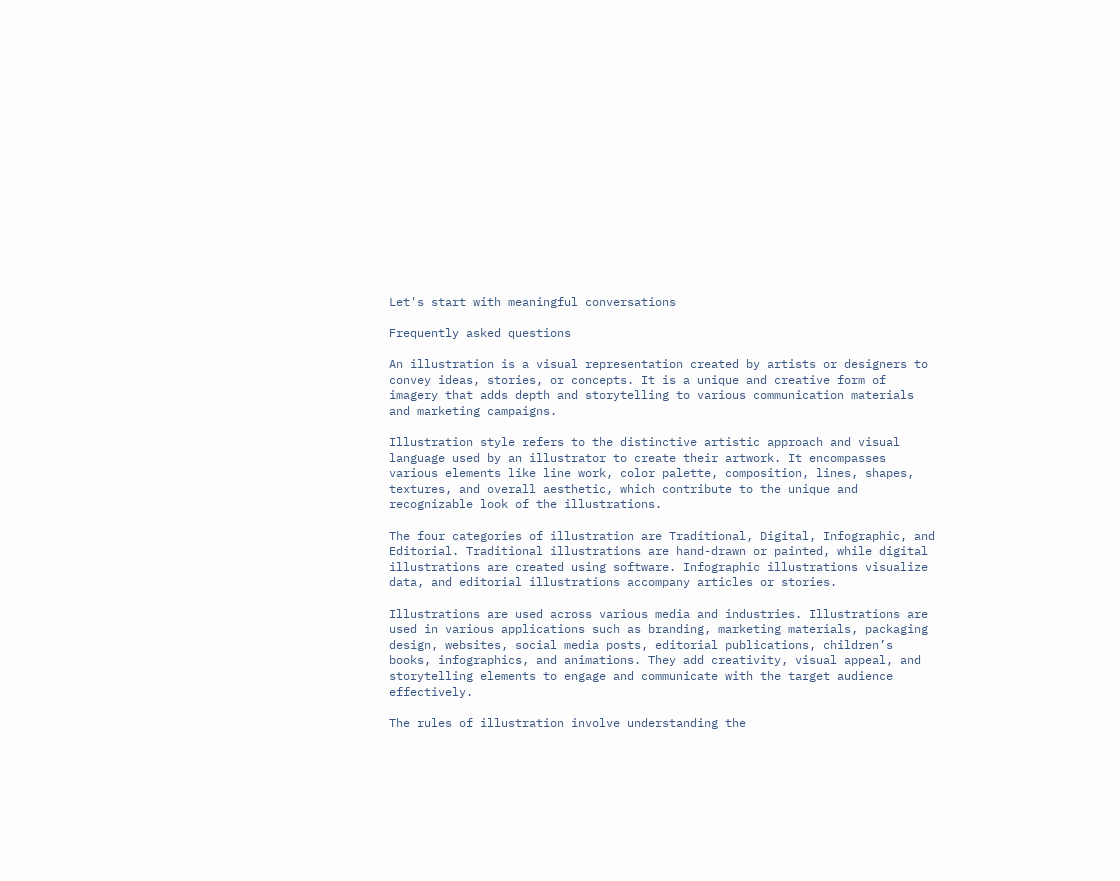Let's start with meaningful conversations

Frequently asked questions

An illustration is a visual representation created by artists or designers to convey ideas, stories, or concepts. It is a unique and creative form of imagery that adds depth and storytelling to various communication materials and marketing campaigns.

Illustration style refers to the distinctive artistic approach and visual language used by an illustrator to create their artwork. It encompasses various elements like line work, color palette, composition, lines, shapes, textures, and overall aesthetic, which contribute to the unique and recognizable look of the illustrations.

The four categories of illustration are Traditional, Digital, Infographic, and Editorial. Traditional illustrations are hand-drawn or painted, while digital illustrations are created using software. Infographic illustrations visualize data, and editorial illustrations accompany articles or stories.

Illustrations are used across various media and industries. Illustrations are used in various applications such as branding, marketing materials, packaging design, websites, social media posts, editorial publications, children’s books, infographics, and animations. They add creativity, visual appeal, and storytelling elements to engage and communicate with the target audience effectively.

The rules of illustration involve understanding the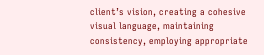client’s vision, creating a cohesive visual language, maintaining consistency, employing appropriate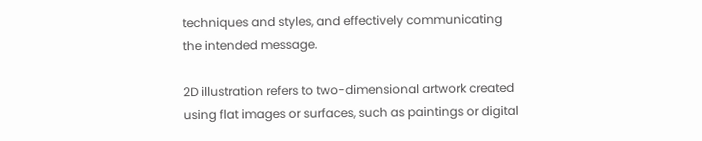techniques and styles, and effectively communicating the intended message.

2D illustration refers to two-dimensional artwork created using flat images or surfaces, such as paintings or digital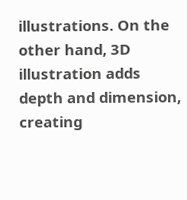illustrations. On the other hand, 3D illustration adds depth and dimension, creating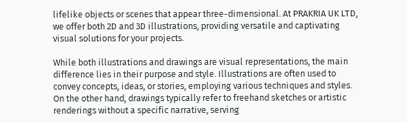lifelike objects or scenes that appear three-dimensional. At PRAKRIA UK LTD, we offer both 2D and 3D illustrations, providing versatile and captivating visual solutions for your projects.

While both illustrations and drawings are visual representations, the main difference lies in their purpose and style. Illustrations are often used to convey concepts, ideas, or stories, employing various techniques and styles. On the other hand, drawings typically refer to freehand sketches or artistic renderings without a specific narrative, serving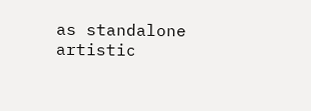as standalone artistic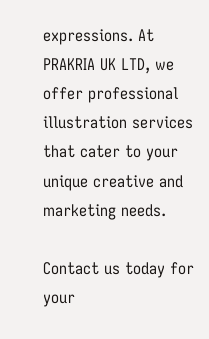expressions. At PRAKRIA UK LTD, we offer professional illustration services that cater to your unique creative and marketing needs.

Contact us today for your